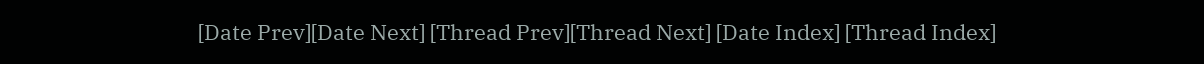[Date Prev][Date Next] [Thread Prev][Thread Next] [Date Index] [Thread Index]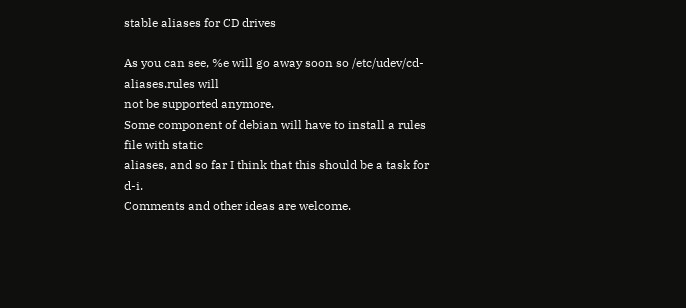stable aliases for CD drives

As you can see, %e will go away soon so /etc/udev/cd-aliases.rules will
not be supported anymore.
Some component of debian will have to install a rules file with static
aliases, and so far I think that this should be a task for d-i.
Comments and other ideas are welcome.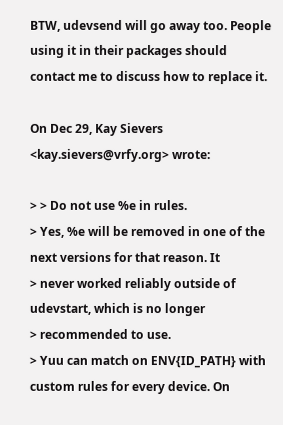BTW, udevsend will go away too. People using it in their packages should
contact me to discuss how to replace it.

On Dec 29, Kay Sievers <kay.sievers@vrfy.org> wrote:

> > Do not use %e in rules.
> Yes, %e will be removed in one of the next versions for that reason. It
> never worked reliably outside of udevstart, which is no longer
> recommended to use.
> Yuu can match on ENV{ID_PATH} with custom rules for every device. On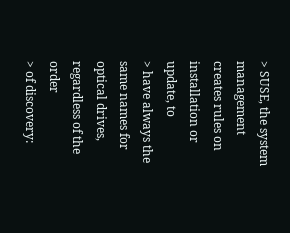> SUSE, the system management creates rules on installation or update, to
> have always the same names for optical drives, regardless of the order
> of discovery: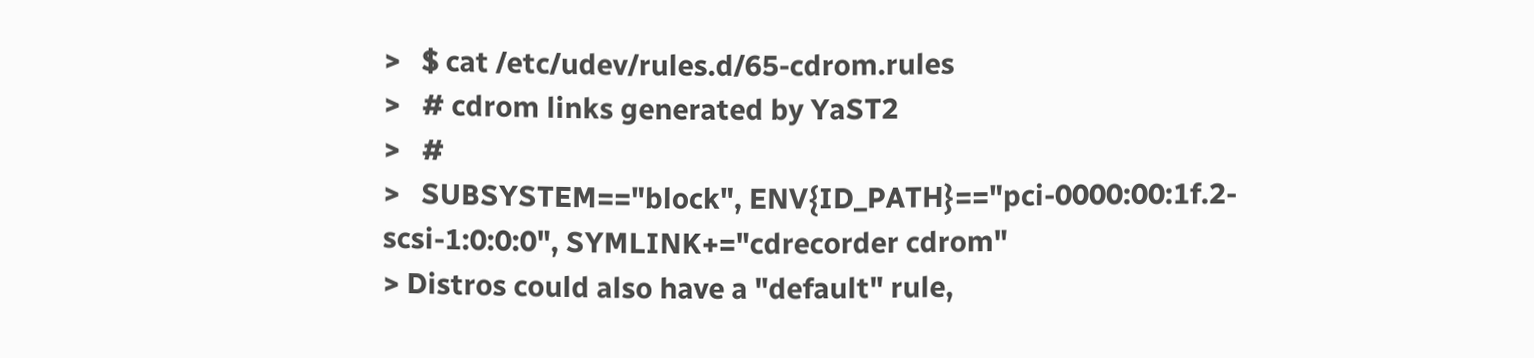>   $ cat /etc/udev/rules.d/65-cdrom.rules
>   # cdrom links generated by YaST2
>   #
>   SUBSYSTEM=="block", ENV{ID_PATH}=="pci-0000:00:1f.2-scsi-1:0:0:0", SYMLINK+="cdrecorder cdrom"
> Distros could also have a "default" rule,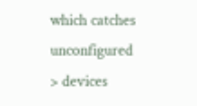which catches unconfigured
> devices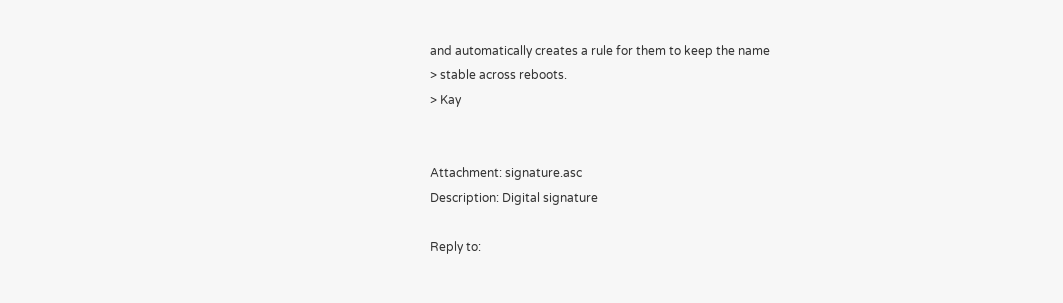and automatically creates a rule for them to keep the name
> stable across reboots.
> Kay


Attachment: signature.asc
Description: Digital signature

Reply to: